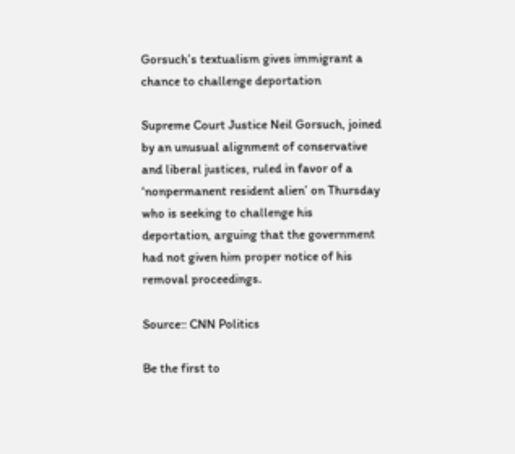Gorsuch’s textualism gives immigrant a chance to challenge deportation

Supreme Court Justice Neil Gorsuch, joined by an unusual alignment of conservative and liberal justices, ruled in favor of a ‘nonpermanent resident alien’ on Thursday who is seeking to challenge his deportation, arguing that the government had not given him proper notice of his removal proceedings.

Source:: CNN Politics

Be the first to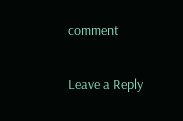comment

Leave a Reply